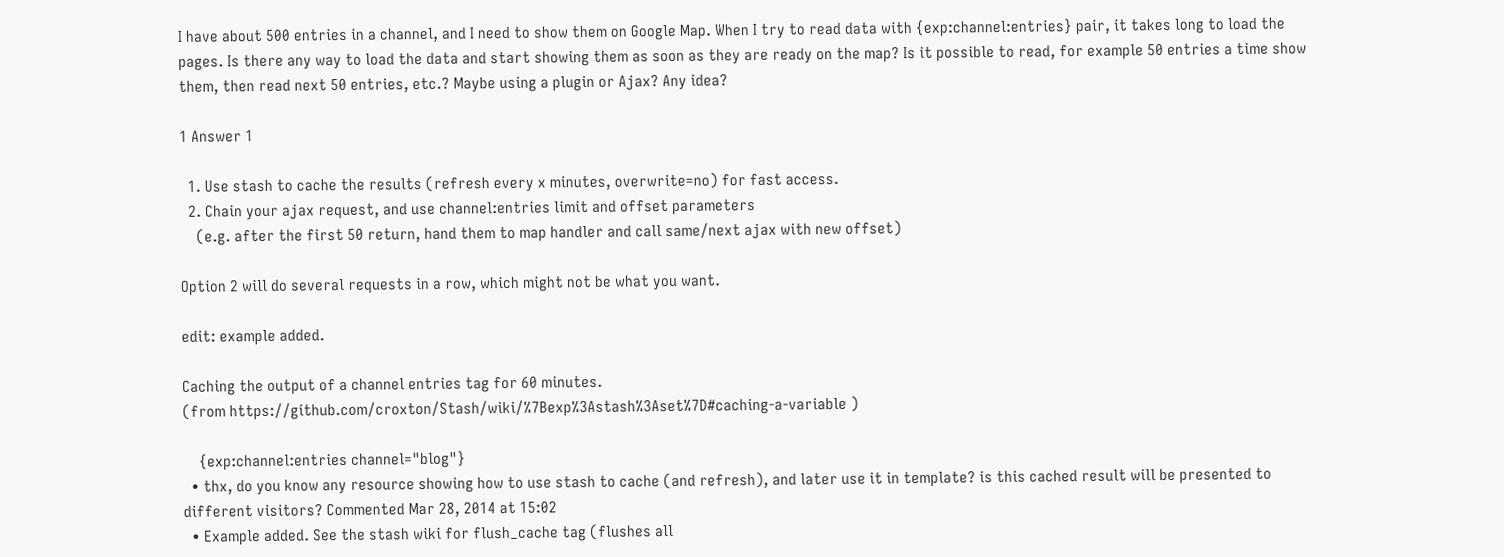I have about 500 entries in a channel, and I need to show them on Google Map. When I try to read data with {exp:channel:entries} pair, it takes long to load the pages. Is there any way to load the data and start showing them as soon as they are ready on the map? Is it possible to read, for example 50 entries a time show them, then read next 50 entries, etc.? Maybe using a plugin or Ajax? Any idea?

1 Answer 1

  1. Use stash to cache the results (refresh every x minutes, overwrite=no) for fast access.
  2. Chain your ajax request, and use channel:entries limit and offset parameters
    (e.g. after the first 50 return, hand them to map handler and call same/next ajax with new offset)

Option 2 will do several requests in a row, which might not be what you want.

edit: example added.

Caching the output of a channel entries tag for 60 minutes.
(from https://github.com/croxton/Stash/wiki/%7Bexp%3Astash%3Aset%7D#caching-a-variable )

    {exp:channel:entries channel="blog"}
  • thx, do you know any resource showing how to use stash to cache (and refresh), and later use it in template? is this cached result will be presented to different visitors? Commented Mar 28, 2014 at 15:02
  • Example added. See the stash wiki for flush_cache tag (flushes all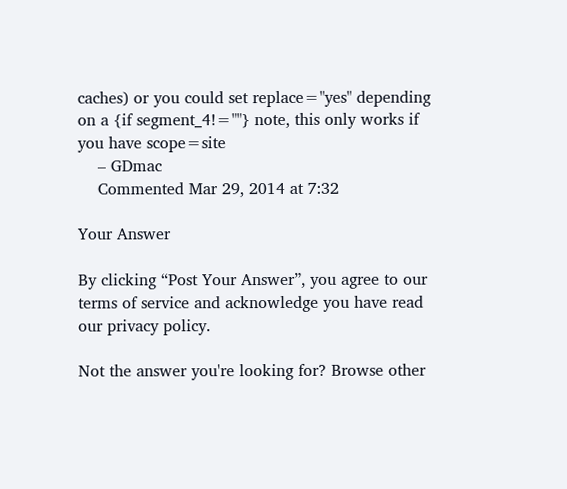caches) or you could set replace="yes" depending on a {if segment_4!=""} note, this only works if you have scope=site
    – GDmac
    Commented Mar 29, 2014 at 7:32

Your Answer

By clicking “Post Your Answer”, you agree to our terms of service and acknowledge you have read our privacy policy.

Not the answer you're looking for? Browse other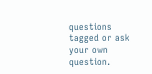questions tagged or ask your own question.